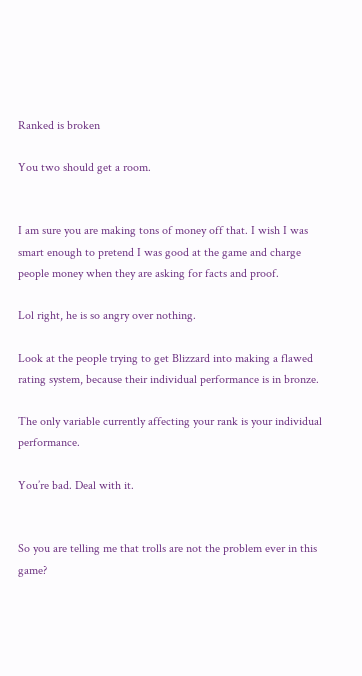Ranked is broken

You two should get a room.


I am sure you are making tons of money off that. I wish I was smart enough to pretend I was good at the game and charge people money when they are asking for facts and proof.

Lol right, he is so angry over nothing.

Look at the people trying to get Blizzard into making a flawed rating system, because their individual performance is in bronze.

The only variable currently affecting your rank is your individual performance.

You’re bad. Deal with it.


So you are telling me that trolls are not the problem ever in this game?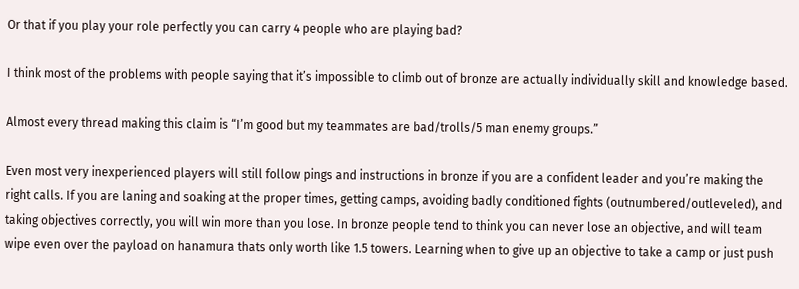Or that if you play your role perfectly you can carry 4 people who are playing bad?

I think most of the problems with people saying that it’s impossible to climb out of bronze are actually individually skill and knowledge based.

Almost every thread making this claim is “I’m good but my teammates are bad/trolls/5 man enemy groups.”

Even most very inexperienced players will still follow pings and instructions in bronze if you are a confident leader and you’re making the right calls. If you are laning and soaking at the proper times, getting camps, avoiding badly conditioned fights (outnumbered/outleveled), and taking objectives correctly, you will win more than you lose. In bronze people tend to think you can never lose an objective, and will team wipe even over the payload on hanamura thats only worth like 1.5 towers. Learning when to give up an objective to take a camp or just push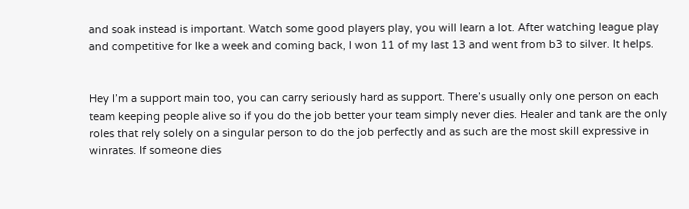and soak instead is important. Watch some good players play, you will learn a lot. After watching league play and competitive for Ike a week and coming back, I won 11 of my last 13 and went from b3 to silver. It helps.


Hey I’m a support main too, you can carry seriously hard as support. There’s usually only one person on each team keeping people alive so if you do the job better your team simply never dies. Healer and tank are the only roles that rely solely on a singular person to do the job perfectly and as such are the most skill expressive in winrates. If someone dies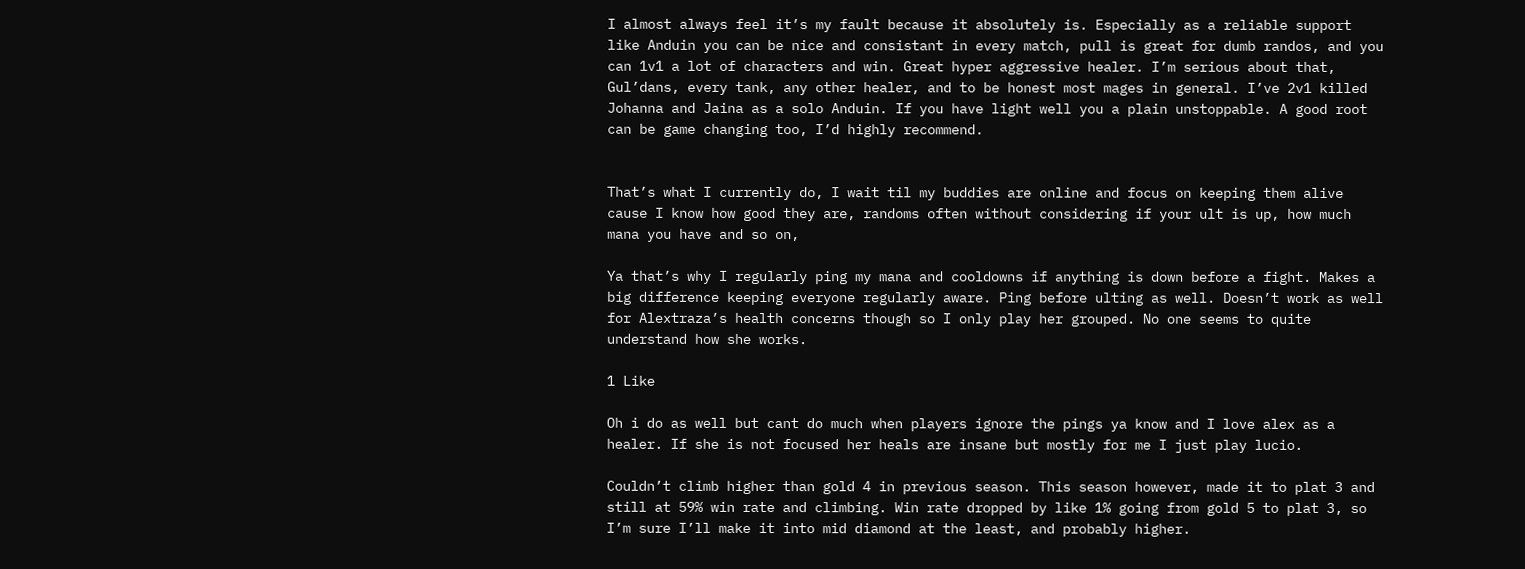I almost always feel it’s my fault because it absolutely is. Especially as a reliable support like Anduin you can be nice and consistant in every match, pull is great for dumb randos, and you can 1v1 a lot of characters and win. Great hyper aggressive healer. I’m serious about that, Gul’dans, every tank, any other healer, and to be honest most mages in general. I’ve 2v1 killed Johanna and Jaina as a solo Anduin. If you have light well you a plain unstoppable. A good root can be game changing too, I’d highly recommend.


That’s what I currently do, I wait til my buddies are online and focus on keeping them alive cause I know how good they are, randoms often without considering if your ult is up, how much mana you have and so on,

Ya that’s why I regularly ping my mana and cooldowns if anything is down before a fight. Makes a big difference keeping everyone regularly aware. Ping before ulting as well. Doesn’t work as well for Alextraza’s health concerns though so I only play her grouped. No one seems to quite understand how she works.

1 Like

Oh i do as well but cant do much when players ignore the pings ya know and I love alex as a healer. If she is not focused her heals are insane but mostly for me I just play lucio.

Couldn’t climb higher than gold 4 in previous season. This season however, made it to plat 3 and still at 59% win rate and climbing. Win rate dropped by like 1% going from gold 5 to plat 3, so I’m sure I’ll make it into mid diamond at the least, and probably higher.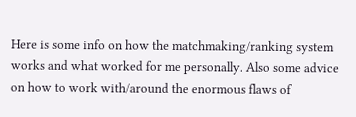Here is some info on how the matchmaking/ranking system works and what worked for me personally. Also some advice on how to work with/around the enormous flaws of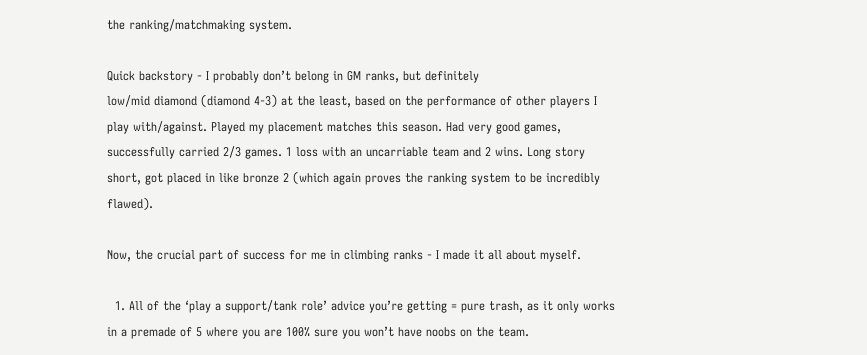the ranking/matchmaking system.

Quick backstory - I probably don’t belong in GM ranks, but definitely
low/mid diamond (diamond 4-3) at the least, based on the performance of other players I play with/against. Played my placement matches this season. Had very good games, successfully carried 2/3 games. 1 loss with an uncarriable team and 2 wins. Long story short, got placed in like bronze 2 (which again proves the ranking system to be incredibly flawed).

Now, the crucial part of success for me in climbing ranks - I made it all about myself.

  1. All of the ‘play a support/tank role’ advice you’re getting = pure trash, as it only works in a premade of 5 where you are 100% sure you won’t have noobs on the team.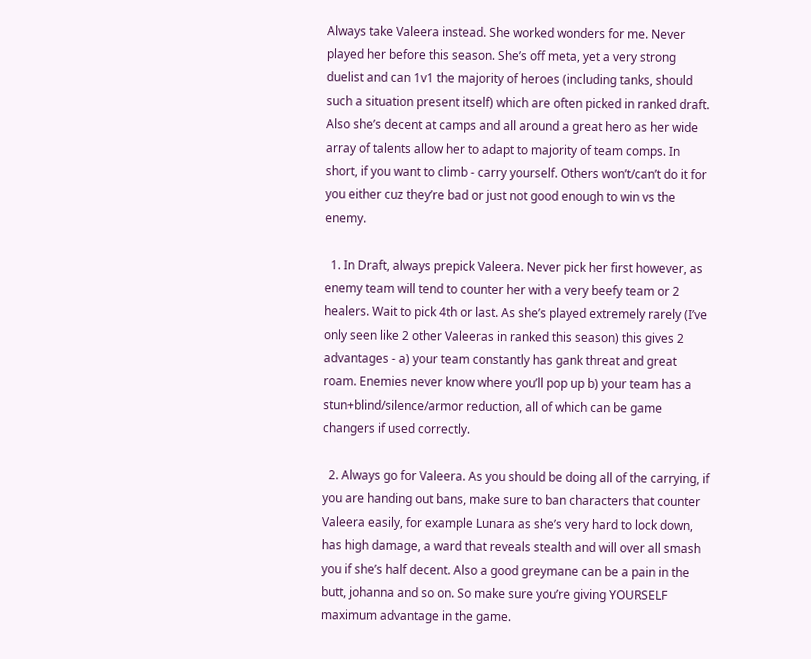Always take Valeera instead. She worked wonders for me. Never played her before this season. She’s off meta, yet a very strong duelist and can 1v1 the majority of heroes (including tanks, should such a situation present itself) which are often picked in ranked draft. Also she’s decent at camps and all around a great hero as her wide array of talents allow her to adapt to majority of team comps. In short, if you want to climb - carry yourself. Others won’t/can’t do it for you either cuz they’re bad or just not good enough to win vs the enemy.

  1. In Draft, always prepick Valeera. Never pick her first however, as enemy team will tend to counter her with a very beefy team or 2 healers. Wait to pick 4th or last. As she’s played extremely rarely (I’ve only seen like 2 other Valeeras in ranked this season) this gives 2 advantages - a) your team constantly has gank threat and great roam. Enemies never know where you’ll pop up b) your team has a stun+blind/silence/armor reduction, all of which can be game changers if used correctly.

  2. Always go for Valeera. As you should be doing all of the carrying, if you are handing out bans, make sure to ban characters that counter Valeera easily, for example Lunara as she’s very hard to lock down, has high damage, a ward that reveals stealth and will over all smash you if she’s half decent. Also a good greymane can be a pain in the butt, johanna and so on. So make sure you’re giving YOURSELF maximum advantage in the game.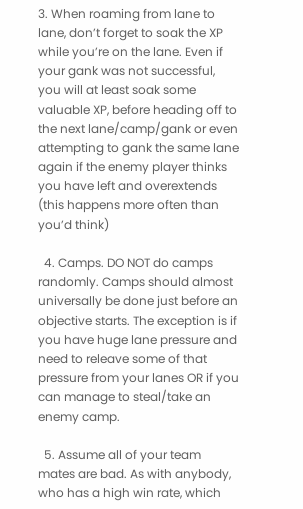3. When roaming from lane to lane, don’t forget to soak the XP while you’re on the lane. Even if your gank was not successful, you will at least soak some valuable XP, before heading off to the next lane/camp/gank or even attempting to gank the same lane again if the enemy player thinks you have left and overextends (this happens more often than you’d think)

  4. Camps. DO NOT do camps randomly. Camps should almost universally be done just before an objective starts. The exception is if you have huge lane pressure and need to releave some of that pressure from your lanes OR if you can manage to steal/take an enemy camp.

  5. Assume all of your team mates are bad. As with anybody, who has a high win rate, which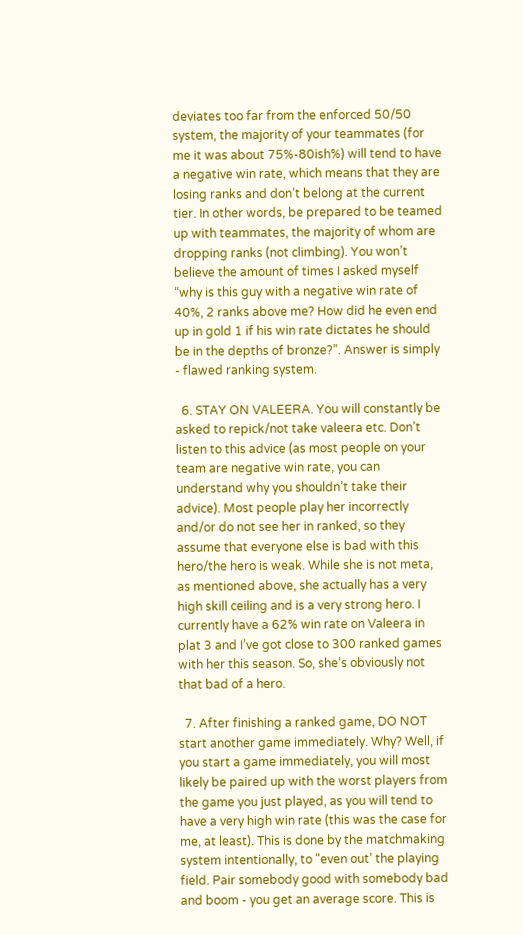deviates too far from the enforced 50/50 system, the majority of your teammates (for me it was about 75%-80ish%) will tend to have a negative win rate, which means that they are losing ranks and don’t belong at the current tier. In other words, be prepared to be teamed up with teammates, the majority of whom are dropping ranks (not climbing). You won’t believe the amount of times I asked myself “why is this guy with a negative win rate of 40%, 2 ranks above me? How did he even end up in gold 1 if his win rate dictates he should be in the depths of bronze?”. Answer is simply - flawed ranking system.

  6. STAY ON VALEERA. You will constantly be asked to repick/not take valeera etc. Don’t listen to this advice (as most people on your team are negative win rate, you can understand why you shouldn’t take their advice). Most people play her incorrectly and/or do not see her in ranked, so they assume that everyone else is bad with this hero/the hero is weak. While she is not meta, as mentioned above, she actually has a very high skill ceiling and is a very strong hero. I currently have a 62% win rate on Valeera in plat 3 and I’ve got close to 300 ranked games with her this season. So, she’s obviously not that bad of a hero.

  7. After finishing a ranked game, DO NOT start another game immediately. Why? Well, if you start a game immediately, you will most likely be paired up with the worst players from the game you just played, as you will tend to have a very high win rate (this was the case for me, at least). This is done by the matchmaking system intentionally, to "even out’ the playing field. Pair somebody good with somebody bad and boom - you get an average score. This is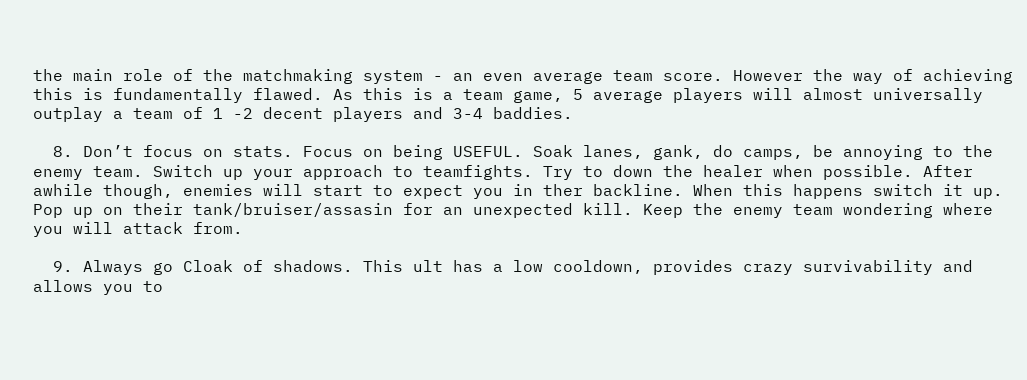the main role of the matchmaking system - an even average team score. However the way of achieving this is fundamentally flawed. As this is a team game, 5 average players will almost universally outplay a team of 1 -2 decent players and 3-4 baddies.

  8. Don’t focus on stats. Focus on being USEFUL. Soak lanes, gank, do camps, be annoying to the enemy team. Switch up your approach to teamfights. Try to down the healer when possible. After awhile though, enemies will start to expect you in ther backline. When this happens switch it up. Pop up on their tank/bruiser/assasin for an unexpected kill. Keep the enemy team wondering where you will attack from.

  9. Always go Cloak of shadows. This ult has a low cooldown, provides crazy survivability and allows you to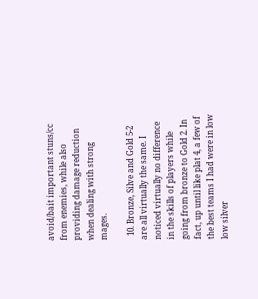avoid/bait important stuns/cc from enemies, while also providing damage reduction when dealing with strong mages.

  10. Bronze, Silve and Gold 5-2 are all virtually the same. I noticed virtually no difference in the skills of players while going from bronze to Gold 2. In fact, up until like plat 4, a few of the best teams I had were in low low silver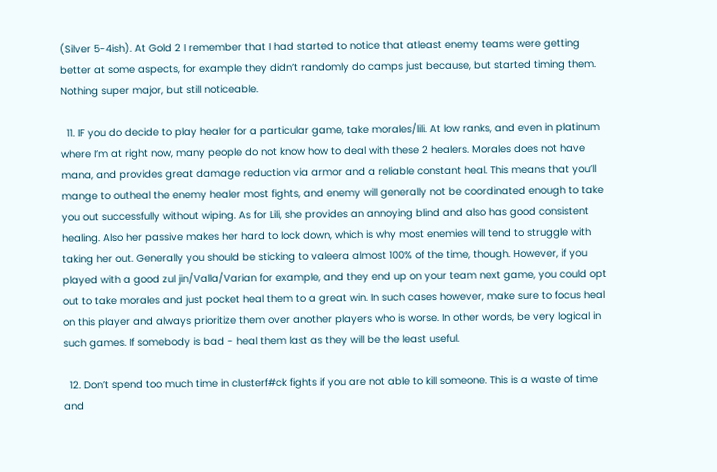(Silver 5-4ish). At Gold 2 I remember that I had started to notice that atleast enemy teams were getting better at some aspects, for example they didn’t randomly do camps just because, but started timing them. Nothing super major, but still noticeable.

  11. IF you do decide to play healer for a particular game, take morales/lili. At low ranks, and even in platinum where I’m at right now, many people do not know how to deal with these 2 healers. Morales does not have mana, and provides great damage reduction via armor and a reliable constant heal. This means that you’ll mange to outheal the enemy healer most fights, and enemy will generally not be coordinated enough to take you out successfully without wiping. As for Lili, she provides an annoying blind and also has good consistent healing. Also her passive makes her hard to lock down, which is why most enemies will tend to struggle with taking her out. Generally you should be sticking to valeera almost 100% of the time, though. However, if you played with a good zul jin/Valla/Varian for example, and they end up on your team next game, you could opt out to take morales and just pocket heal them to a great win. In such cases however, make sure to focus heal on this player and always prioritize them over another players who is worse. In other words, be very logical in such games. If somebody is bad - heal them last as they will be the least useful.

  12. Don’t spend too much time in clusterf#ck fights if you are not able to kill someone. This is a waste of time and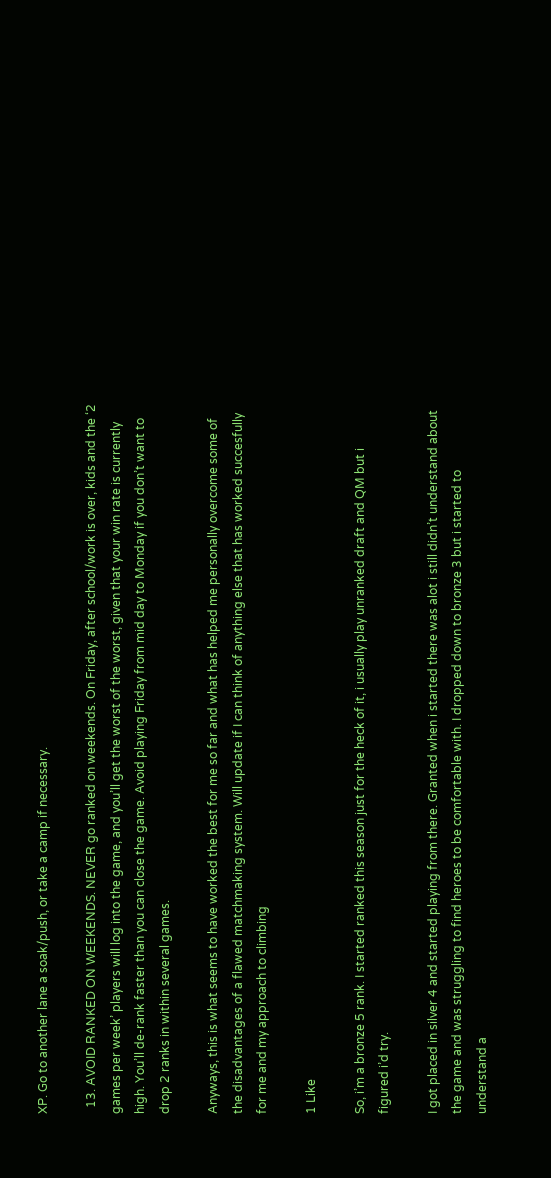XP. Go to another lane a soak/push, or take a camp if necessary.

  13. AVOID RANKED ON WEEKENDS. NEVER go ranked on weekends. On Friday, after school/work is over, kids and the ‘2 games per week’ players will log into the game, and you’ll get the worst of the worst, given that your win rate is currently high. You’ll de-rank faster than you can close the game. Avoid playing Friday from mid day to Monday if you don’t want to drop 2 ranks in within several games.

Anyways, this is what seems to have worked the best for me so far and what has helped me personally overcome some of the disadvantages of a flawed matchmaking system. Will update if I can think of anything else that has worked succesfully for me and my approach to climbing

1 Like

So, i’m a bronze 5 rank. I started ranked this season just for the heck of it, i usually play unranked draft and QM but i figured i’d try.

I got placed in silver 4 and started playing from there. Granted when i started there was alot i still didn’t understand about the game and was struggling to find heroes to be comfortable with. I dropped down to bronze 3 but i started to understand a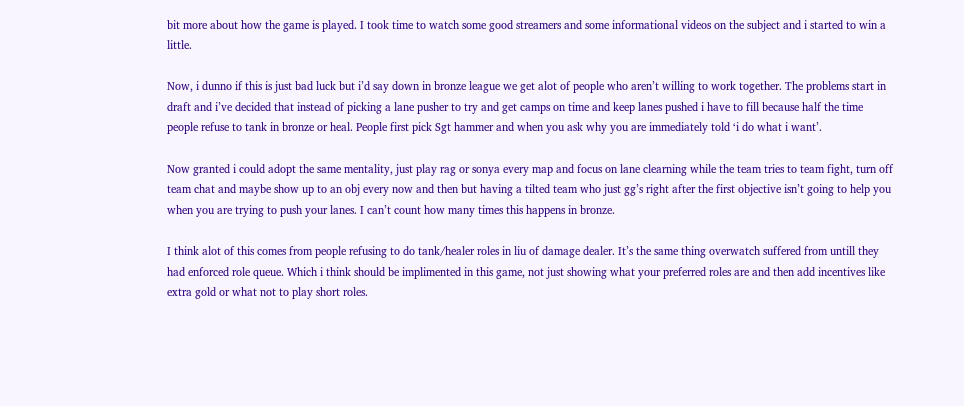bit more about how the game is played. I took time to watch some good streamers and some informational videos on the subject and i started to win a little.

Now, i dunno if this is just bad luck but i’d say down in bronze league we get alot of people who aren’t willing to work together. The problems start in draft and i’ve decided that instead of picking a lane pusher to try and get camps on time and keep lanes pushed i have to fill because half the time people refuse to tank in bronze or heal. People first pick Sgt hammer and when you ask why you are immediately told ‘i do what i want’.

Now granted i could adopt the same mentality, just play rag or sonya every map and focus on lane clearning while the team tries to team fight, turn off team chat and maybe show up to an obj every now and then but having a tilted team who just gg’s right after the first objective isn’t going to help you when you are trying to push your lanes. I can’t count how many times this happens in bronze.

I think alot of this comes from people refusing to do tank/healer roles in liu of damage dealer. It’s the same thing overwatch suffered from untill they had enforced role queue. Which i think should be implimented in this game, not just showing what your preferred roles are and then add incentives like extra gold or what not to play short roles.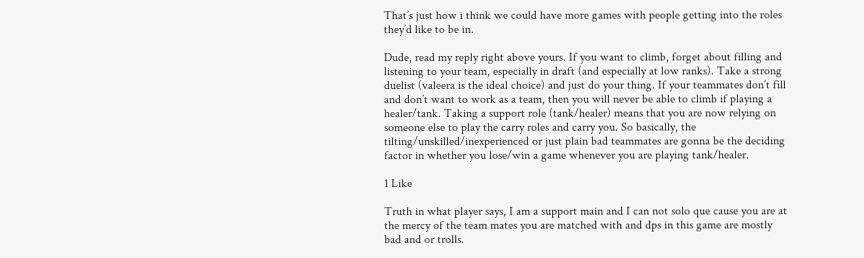That’s just how i think we could have more games with people getting into the roles they’d like to be in.

Dude, read my reply right above yours. If you want to climb, forget about filling and listening to your team, especially in draft (and especially at low ranks). Take a strong duelist (valeera is the ideal choice) and just do your thing. If your teammates don’t fill and don’t want to work as a team, then you will never be able to climb if playing a healer/tank. Taking a support role (tank/healer) means that you are now relying on someone else to play the carry roles and carry you. So basically, the tilting/unskilled/inexperienced or just plain bad teammates are gonna be the deciding factor in whether you lose/win a game whenever you are playing tank/healer.

1 Like

Truth in what player says, I am a support main and I can not solo que cause you are at the mercy of the team mates you are matched with and dps in this game are mostly bad and or trolls.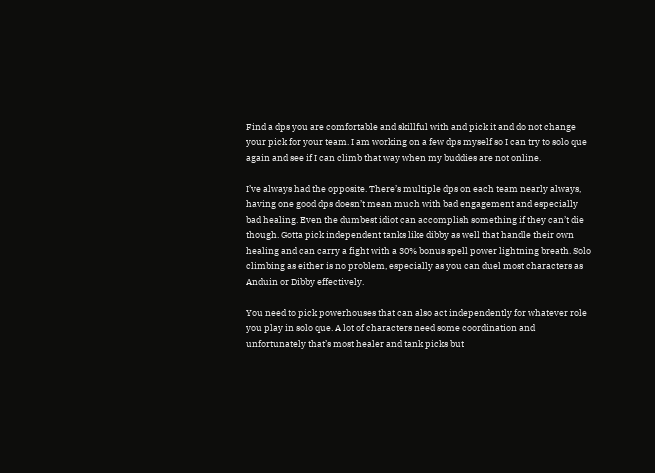Find a dps you are comfortable and skillful with and pick it and do not change your pick for your team. I am working on a few dps myself so I can try to solo que again and see if I can climb that way when my buddies are not online.

I’ve always had the opposite. There’s multiple dps on each team nearly always, having one good dps doesn’t mean much with bad engagement and especially bad healing. Even the dumbest idiot can accomplish something if they can’t die though. Gotta pick independent tanks like dibby as well that handle their own healing and can carry a fight with a 30% bonus spell power lightning breath. Solo climbing as either is no problem, especially as you can duel most characters as Anduin or Dibby effectively.

You need to pick powerhouses that can also act independently for whatever role you play in solo que. A lot of characters need some coordination and unfortunately that’s most healer and tank picks but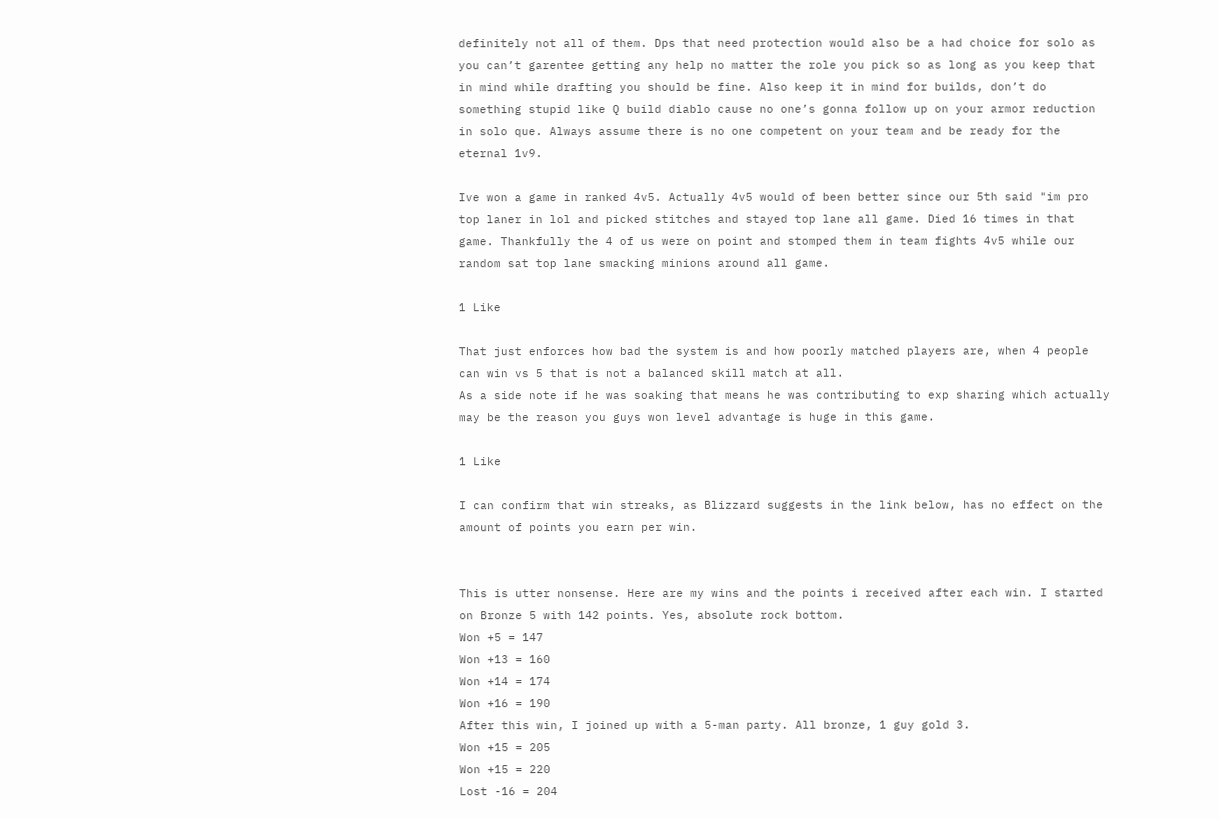definitely not all of them. Dps that need protection would also be a had choice for solo as you can’t garentee getting any help no matter the role you pick so as long as you keep that in mind while drafting you should be fine. Also keep it in mind for builds, don’t do something stupid like Q build diablo cause no one’s gonna follow up on your armor reduction in solo que. Always assume there is no one competent on your team and be ready for the eternal 1v9.

Ive won a game in ranked 4v5. Actually 4v5 would of been better since our 5th said "im pro top laner in lol and picked stitches and stayed top lane all game. Died 16 times in that game. Thankfully the 4 of us were on point and stomped them in team fights 4v5 while our random sat top lane smacking minions around all game.

1 Like

That just enforces how bad the system is and how poorly matched players are, when 4 people can win vs 5 that is not a balanced skill match at all.
As a side note if he was soaking that means he was contributing to exp sharing which actually may be the reason you guys won level advantage is huge in this game.

1 Like

I can confirm that win streaks, as Blizzard suggests in the link below, has no effect on the amount of points you earn per win.


This is utter nonsense. Here are my wins and the points i received after each win. I started on Bronze 5 with 142 points. Yes, absolute rock bottom.
Won +5 = 147
Won +13 = 160
Won +14 = 174
Won +16 = 190
After this win, I joined up with a 5-man party. All bronze, 1 guy gold 3.
Won +15 = 205
Won +15 = 220
Lost -16 = 204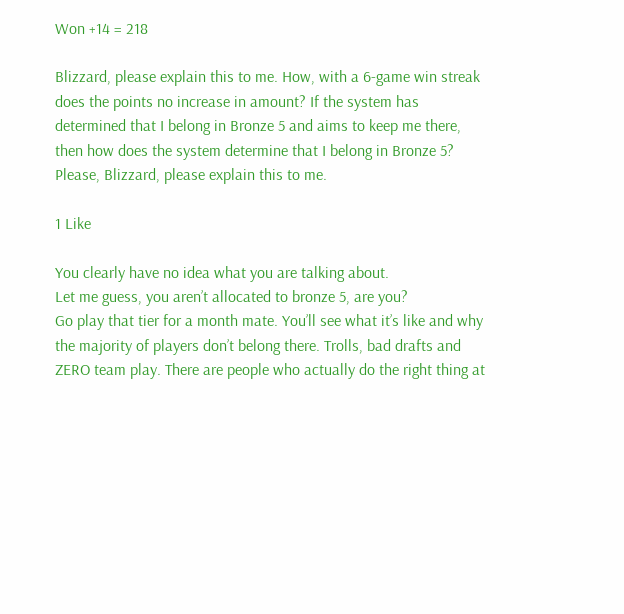Won +14 = 218

Blizzard, please explain this to me. How, with a 6-game win streak does the points no increase in amount? If the system has determined that I belong in Bronze 5 and aims to keep me there, then how does the system determine that I belong in Bronze 5?
Please, Blizzard, please explain this to me.

1 Like

You clearly have no idea what you are talking about.
Let me guess, you aren’t allocated to bronze 5, are you?
Go play that tier for a month mate. You’ll see what it’s like and why the majority of players don’t belong there. Trolls, bad drafts and ZERO team play. There are people who actually do the right thing at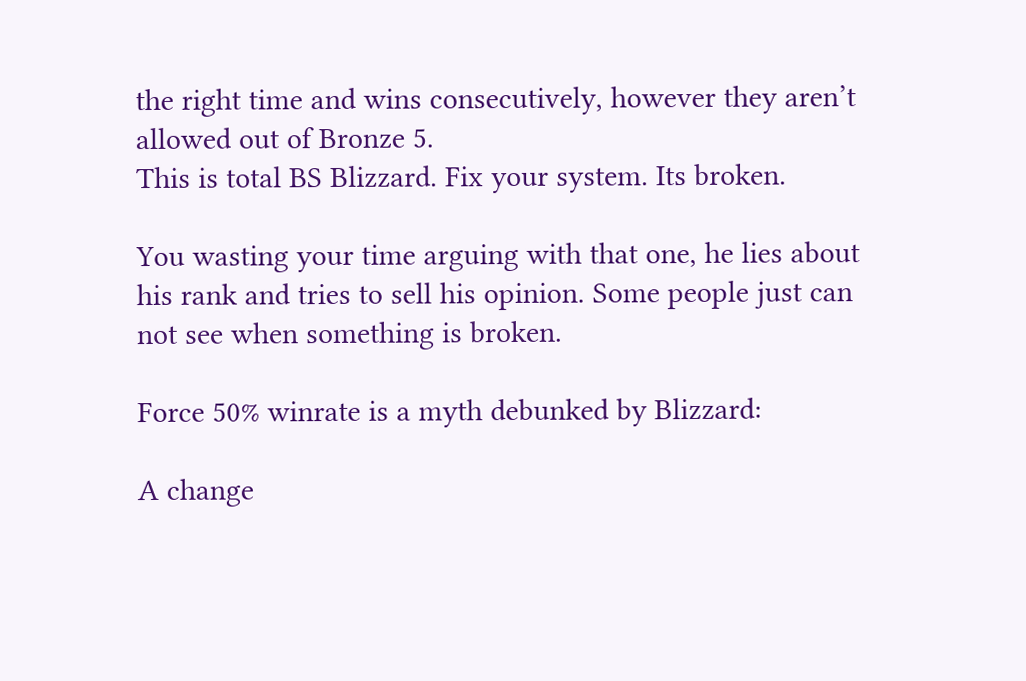the right time and wins consecutively, however they aren’t allowed out of Bronze 5.
This is total BS Blizzard. Fix your system. Its broken.

You wasting your time arguing with that one, he lies about his rank and tries to sell his opinion. Some people just can not see when something is broken.

Force 50% winrate is a myth debunked by Blizzard:

A change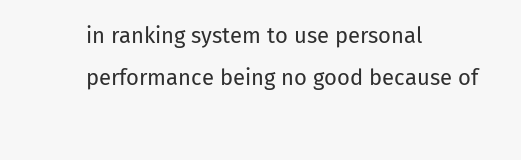in ranking system to use personal performance being no good because of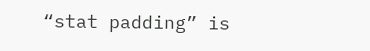“stat padding” is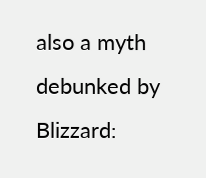also a myth debunked by Blizzard: